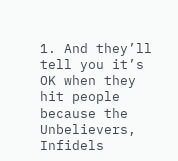1. And they’ll tell you it’s OK when they hit people because the Unbelievers, Infidels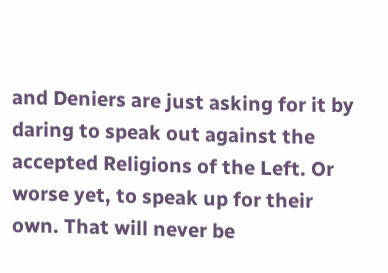and Deniers are just asking for it by daring to speak out against the accepted Religions of the Left. Or worse yet, to speak up for their own. That will never be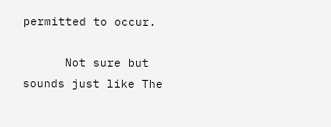permitted to occur.

      Not sure but sounds just like The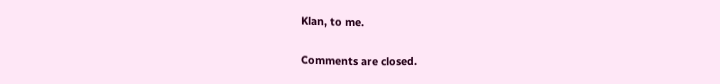Klan, to me.

Comments are closed.